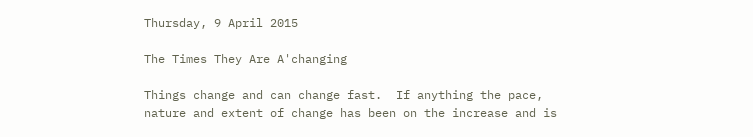Thursday, 9 April 2015

The Times They Are A'changing

Things change and can change fast.  If anything the pace, nature and extent of change has been on the increase and is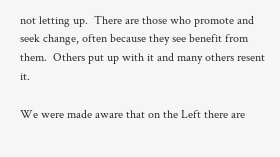not letting up.  There are those who promote and seek change, often because they see benefit from them.  Others put up with it and many others resent it.

We were made aware that on the Left there are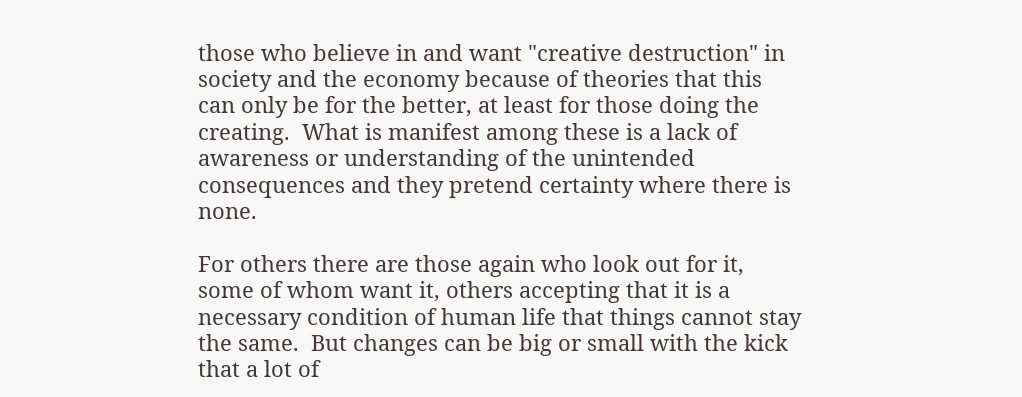those who believe in and want "creative destruction" in society and the economy because of theories that this can only be for the better, at least for those doing the creating.  What is manifest among these is a lack of awareness or understanding of the unintended consequences and they pretend certainty where there is none.

For others there are those again who look out for it, some of whom want it, others accepting that it is a necessary condition of human life that things cannot stay the same.  But changes can be big or small with the kick that a lot of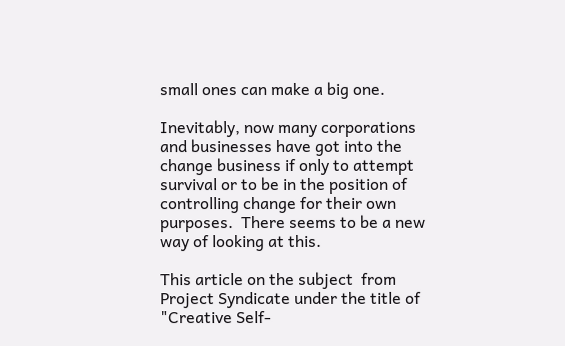small ones can make a big one.

Inevitably, now many corporations and businesses have got into the change business if only to attempt survival or to be in the position of controlling change for their own purposes.  There seems to be a new way of looking at this.

This article on the subject  from Project Syndicate under the title of "Creative Self-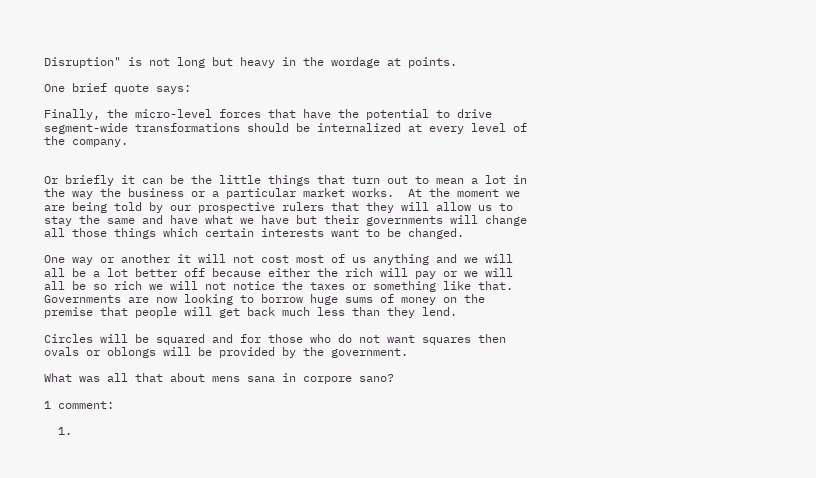Disruption" is not long but heavy in the wordage at points.

One brief quote says:

Finally, the micro-level forces that have the potential to drive segment-wide transformations should be internalized at every level of the company.


Or briefly it can be the little things that turn out to mean a lot in the way the business or a particular market works.  At the moment we are being told by our prospective rulers that they will allow us to stay the same and have what we have but their governments will change all those things which certain interests want to be changed.

One way or another it will not cost most of us anything and we will all be a lot better off because either the rich will pay or we will all be so rich we will not notice the taxes or something like that. Governments are now looking to borrow huge sums of money on the premise that people will get back much less than they lend.

Circles will be squared and for those who do not want squares then ovals or oblongs will be provided by the government.

What was all that about mens sana in corpore sano?

1 comment:

  1.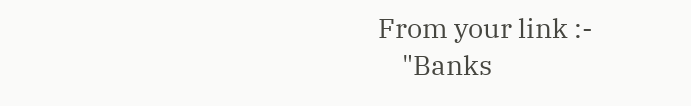From your link :-
    "Banks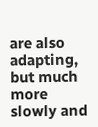are also adapting, but much more slowly and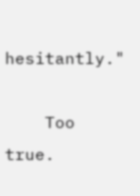hesitantly."

    Too true.